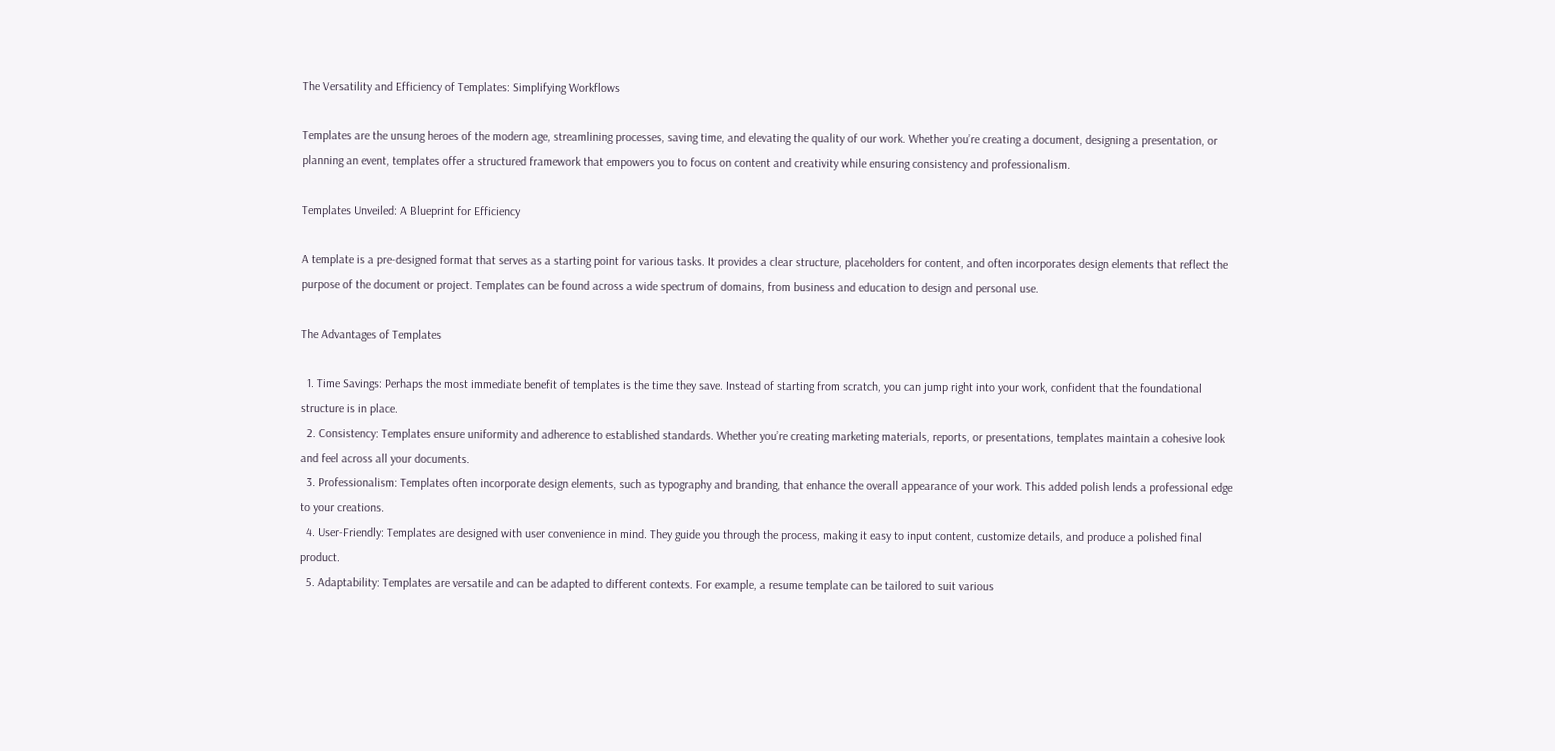The Versatility and Efficiency of Templates: Simplifying Workflows

Templates are the unsung heroes of the modern age, streamlining processes, saving time, and elevating the quality of our work. Whether you’re creating a document, designing a presentation, or planning an event, templates offer a structured framework that empowers you to focus on content and creativity while ensuring consistency and professionalism.

Templates Unveiled: A Blueprint for Efficiency

A template is a pre-designed format that serves as a starting point for various tasks. It provides a clear structure, placeholders for content, and often incorporates design elements that reflect the purpose of the document or project. Templates can be found across a wide spectrum of domains, from business and education to design and personal use.

The Advantages of Templates

  1. Time Savings: Perhaps the most immediate benefit of templates is the time they save. Instead of starting from scratch, you can jump right into your work, confident that the foundational structure is in place.
  2. Consistency: Templates ensure uniformity and adherence to established standards. Whether you’re creating marketing materials, reports, or presentations, templates maintain a cohesive look and feel across all your documents.
  3. Professionalism: Templates often incorporate design elements, such as typography and branding, that enhance the overall appearance of your work. This added polish lends a professional edge to your creations.
  4. User-Friendly: Templates are designed with user convenience in mind. They guide you through the process, making it easy to input content, customize details, and produce a polished final product.
  5. Adaptability: Templates are versatile and can be adapted to different contexts. For example, a resume template can be tailored to suit various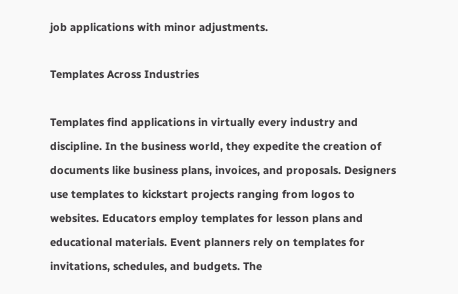job applications with minor adjustments.

Templates Across Industries

Templates find applications in virtually every industry and discipline. In the business world, they expedite the creation of documents like business plans, invoices, and proposals. Designers use templates to kickstart projects ranging from logos to websites. Educators employ templates for lesson plans and educational materials. Event planners rely on templates for invitations, schedules, and budgets. The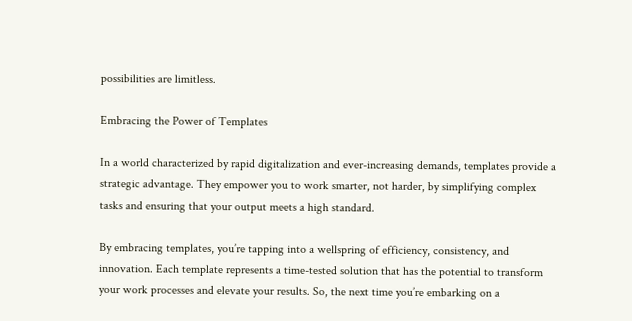possibilities are limitless.

Embracing the Power of Templates

In a world characterized by rapid digitalization and ever-increasing demands, templates provide a strategic advantage. They empower you to work smarter, not harder, by simplifying complex tasks and ensuring that your output meets a high standard.

By embracing templates, you’re tapping into a wellspring of efficiency, consistency, and innovation. Each template represents a time-tested solution that has the potential to transform your work processes and elevate your results. So, the next time you’re embarking on a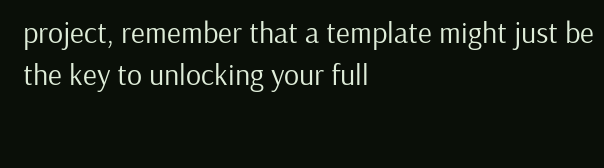project, remember that a template might just be the key to unlocking your full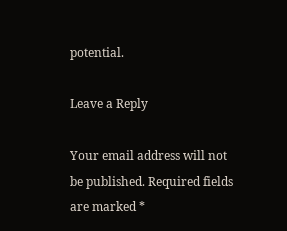potential.

Leave a Reply

Your email address will not be published. Required fields are marked *